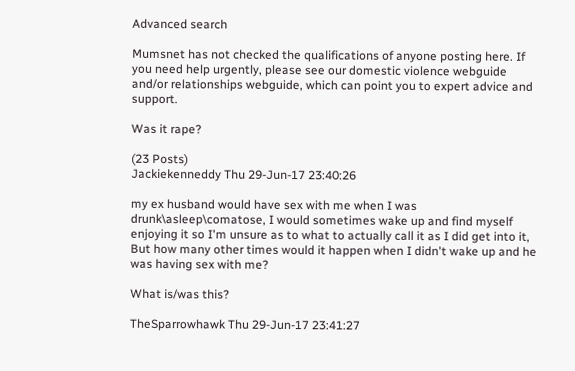Advanced search

Mumsnet has not checked the qualifications of anyone posting here. If you need help urgently, please see our domestic violence webguide and/or relationships webguide, which can point you to expert advice and support.

Was it rape?

(23 Posts)
Jackiekenneddy Thu 29-Jun-17 23:40:26

my ex husband would have sex with me when I was drunk\asleep\comatose, I would sometimes wake up and find myself enjoying it so I'm unsure as to what to actually call it as I did get into it,
But how many other times would it happen when I didn't wake up and he was having sex with me?

What is/was this?

TheSparrowhawk Thu 29-Jun-17 23:41:27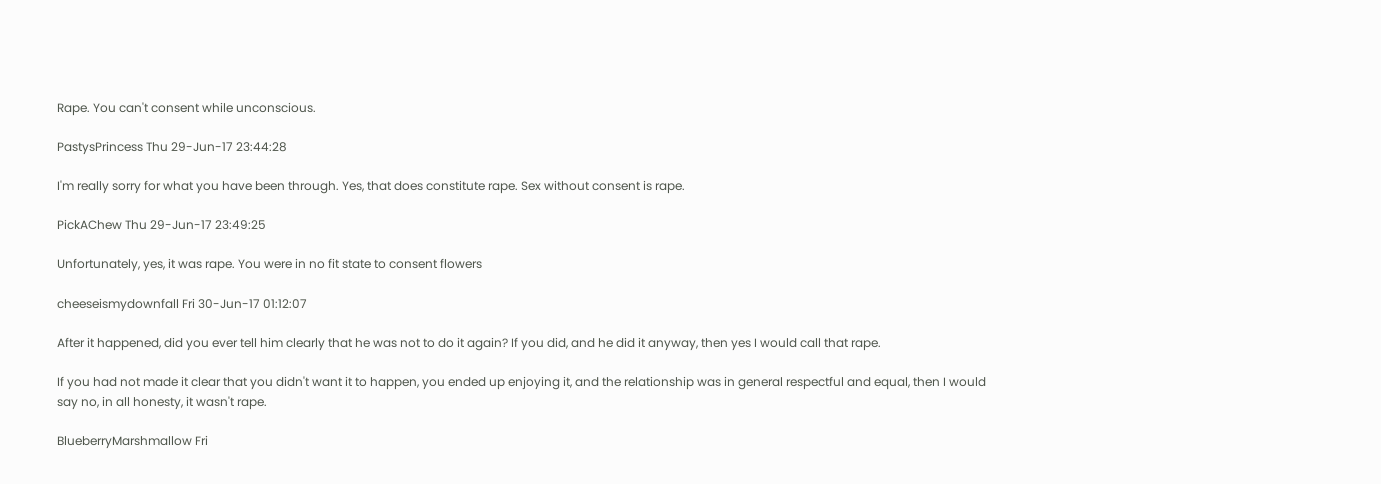Rape. You can't consent while unconscious.

PastysPrincess Thu 29-Jun-17 23:44:28

I'm really sorry for what you have been through. Yes, that does constitute rape. Sex without consent is rape.

PickAChew Thu 29-Jun-17 23:49:25

Unfortunately, yes, it was rape. You were in no fit state to consent flowers

cheeseismydownfall Fri 30-Jun-17 01:12:07

After it happened, did you ever tell him clearly that he was not to do it again? If you did, and he did it anyway, then yes I would call that rape.

If you had not made it clear that you didn't want it to happen, you ended up enjoying it, and the relationship was in general respectful and equal, then I would say no, in all honesty, it wasn't rape.

BlueberryMarshmallow Fri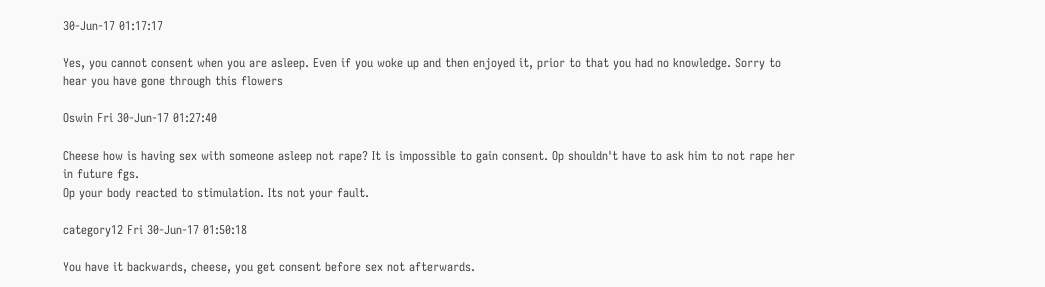30-Jun-17 01:17:17

Yes, you cannot consent when you are asleep. Even if you woke up and then enjoyed it, prior to that you had no knowledge. Sorry to hear you have gone through this flowers

Oswin Fri 30-Jun-17 01:27:40

Cheese how is having sex with someone asleep not rape? It is impossible to gain consent. Op shouldn't have to ask him to not rape her in future fgs.
Op your body reacted to stimulation. Its not your fault.

category12 Fri 30-Jun-17 01:50:18

You have it backwards, cheese, you get consent before sex not afterwards.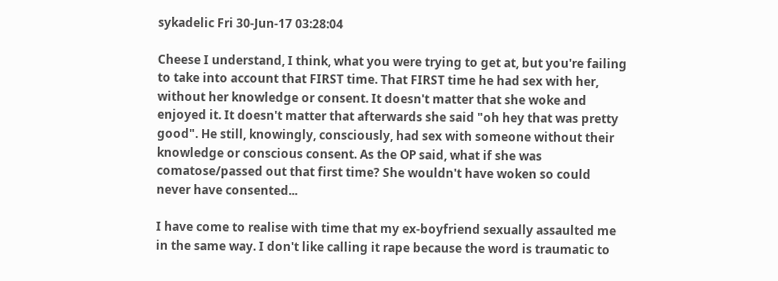sykadelic Fri 30-Jun-17 03:28:04

Cheese I understand, I think, what you were trying to get at, but you're failing to take into account that FIRST time. That FIRST time he had sex with her, without her knowledge or consent. It doesn't matter that she woke and enjoyed it. It doesn't matter that afterwards she said "oh hey that was pretty good". He still, knowingly, consciously, had sex with someone without their knowledge or conscious consent. As the OP said, what if she was comatose/passed out that first time? She wouldn't have woken so could never have consented...

I have come to realise with time that my ex-boyfriend sexually assaulted me in the same way. I don't like calling it rape because the word is traumatic to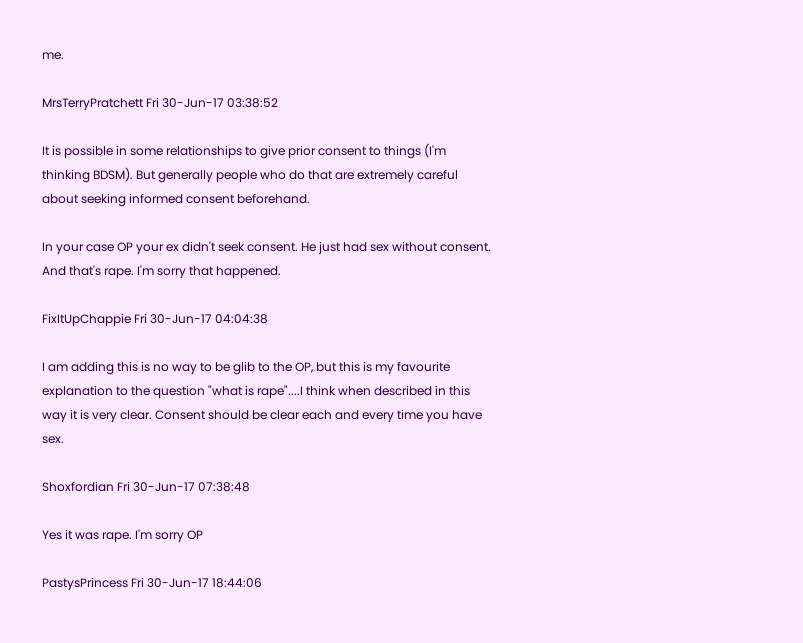me.

MrsTerryPratchett Fri 30-Jun-17 03:38:52

It is possible in some relationships to give prior consent to things (I'm thinking BDSM). But generally people who do that are extremely careful about seeking informed consent beforehand.

In your case OP your ex didn't seek consent. He just had sex without consent. And that's rape. I'm sorry that happened.

FixItUpChappie Fri 30-Jun-17 04:04:38

I am adding this is no way to be glib to the OP, but this is my favourite explanation to the question "what is rape"....I think when described in this way it is very clear. Consent should be clear each and every time you have sex.

Shoxfordian Fri 30-Jun-17 07:38:48

Yes it was rape. I'm sorry OP

PastysPrincess Fri 30-Jun-17 18:44:06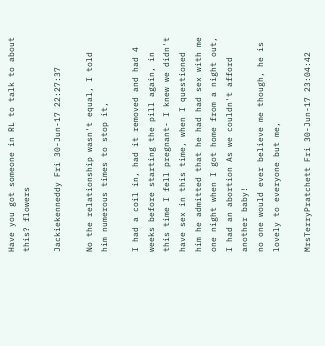Have you got someone in RL to talk to about this? flowers

Jackiekenneddy Fri 30-Jun-17 22:27:37

No the relationship wasn't equal, I told him numerous times to stop it,

I had a coil in, had it removed and had 4 weeks before starting the pill again, in this time I fell pregnant- I knew we didn't have sex in this time, when I questioned him he admitted that he had had sex with me one night when I got home from a night out, I had an abortion As we couldn't afford another baby!
no one would ever believe me though, he is lovely to everyone but me,

MrsTerryPratchett Fri 30-Jun-17 23:04:42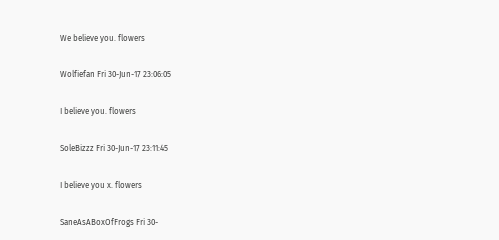We believe you. flowers

Wolfiefan Fri 30-Jun-17 23:06:05

I believe you. flowers

SoleBizzz Fri 30-Jun-17 23:11:45

I believe you x. flowers

SaneAsABoxOfFrogs Fri 30-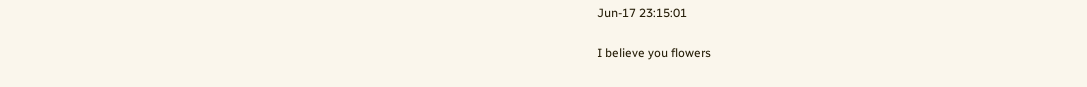Jun-17 23:15:01

I believe you flowers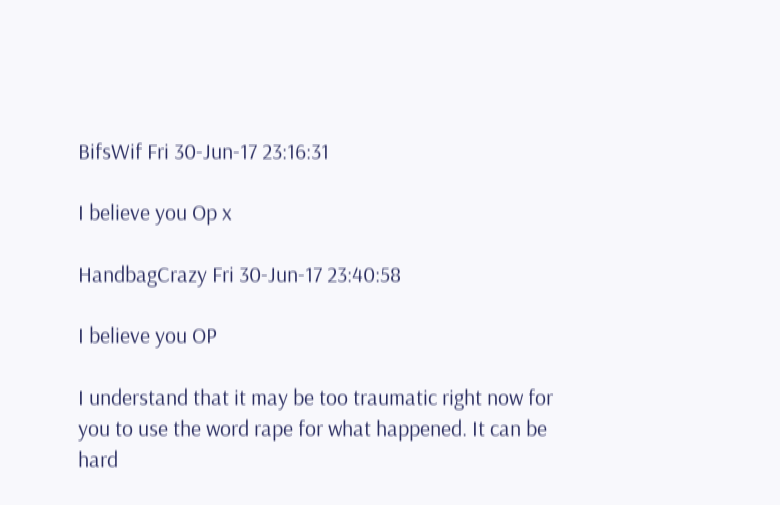BifsWif Fri 30-Jun-17 23:16:31

I believe you Op x

HandbagCrazy Fri 30-Jun-17 23:40:58

I believe you OP

I understand that it may be too traumatic right now for you to use the word rape for what happened. It can be hard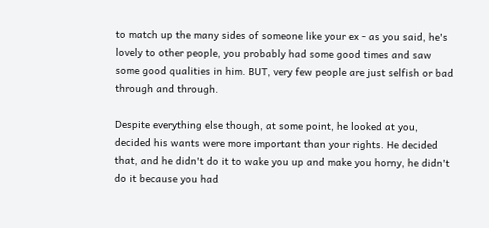to match up the many sides of someone like your ex - as you said, he's lovely to other people, you probably had some good times and saw some good qualities in him. BUT, very few people are just selfish or bad through and through.

Despite everything else though, at some point, he looked at you, decided his wants were more important than your rights. He decided that, and he didn't do it to wake you up and make you horny, he didn't do it because you had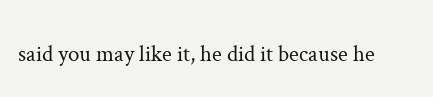said you may like it, he did it because he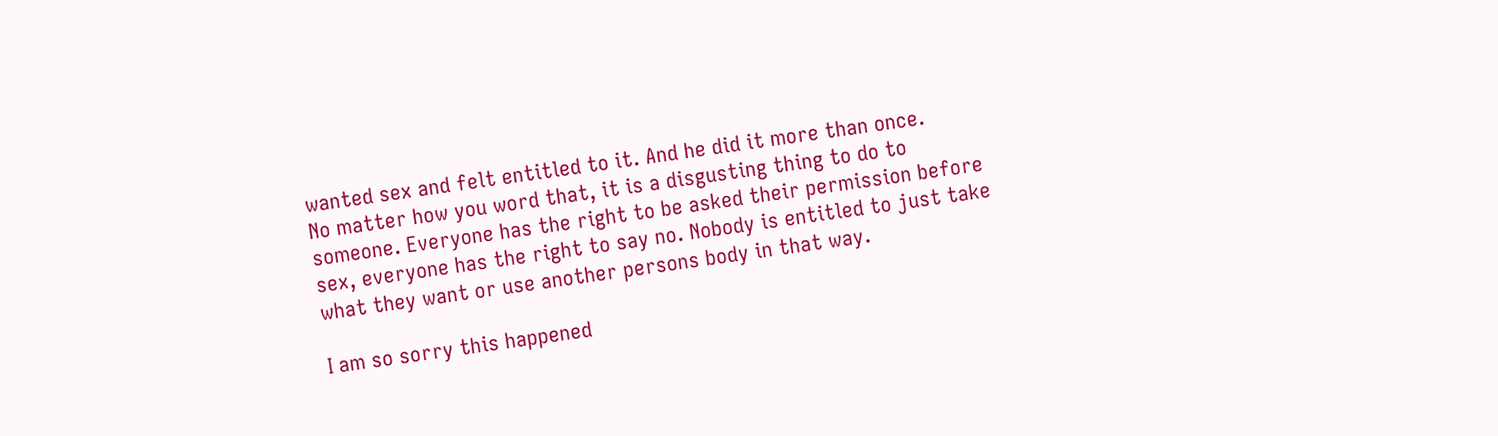wanted sex and felt entitled to it. And he did it more than once.
No matter how you word that, it is a disgusting thing to do to someone. Everyone has the right to be asked their permission before sex, everyone has the right to say no. Nobody is entitled to just take what they want or use another persons body in that way.

I am so sorry this happened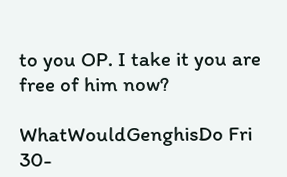to you OP. I take it you are free of him now?

WhatWouldGenghisDo Fri 30-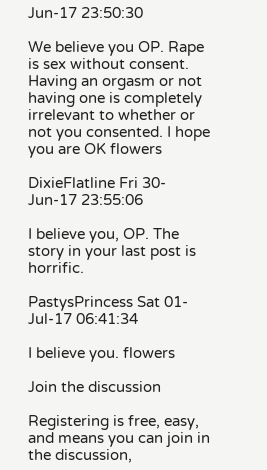Jun-17 23:50:30

We believe you OP. Rape is sex without consent. Having an orgasm or not having one is completely irrelevant to whether or not you consented. I hope you are OK flowers

DixieFlatline Fri 30-Jun-17 23:55:06

I believe you, OP. The story in your last post is horrific.

PastysPrincess Sat 01-Jul-17 06:41:34

I believe you. flowers

Join the discussion

Registering is free, easy, and means you can join in the discussion,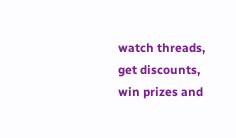watch threads, get discounts, win prizes and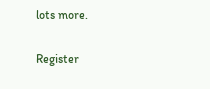lots more.

Register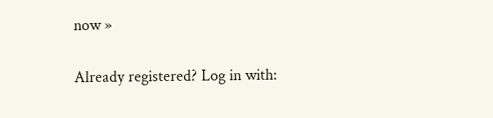now »

Already registered? Log in with: